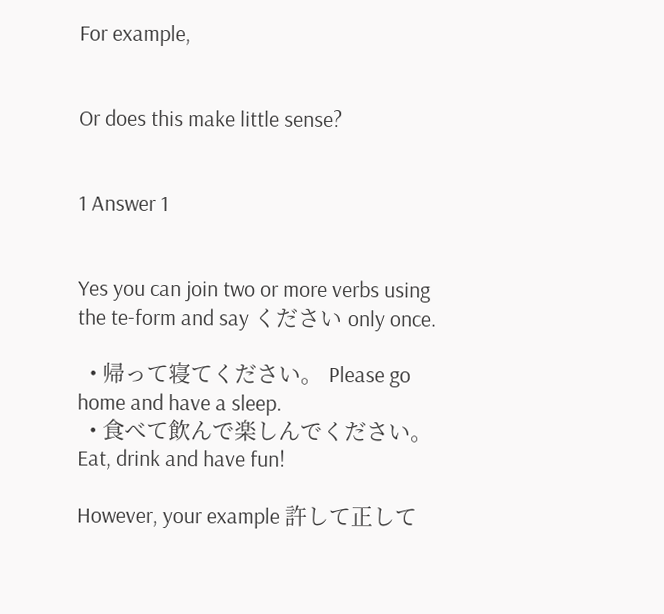For example,


Or does this make little sense?


1 Answer 1


Yes you can join two or more verbs using the te-form and say ください only once.

  • 帰って寝てください。 Please go home and have a sleep.
  • 食べて飲んで楽しんでください。 Eat, drink and have fun!

However, your example 許して正して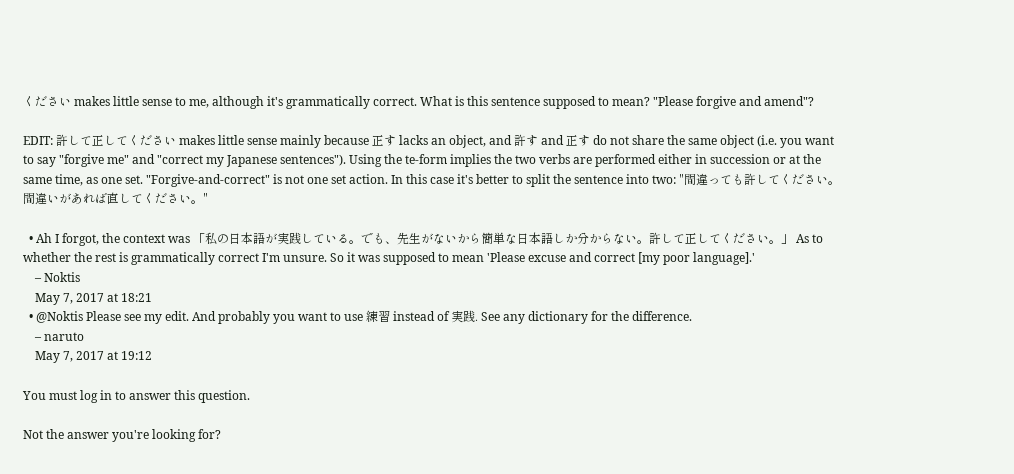ください makes little sense to me, although it's grammatically correct. What is this sentence supposed to mean? "Please forgive and amend"?

EDIT: 許して正してください makes little sense mainly because 正す lacks an object, and 許す and 正す do not share the same object (i.e. you want to say "forgive me" and "correct my Japanese sentences"). Using the te-form implies the two verbs are performed either in succession or at the same time, as one set. "Forgive-and-correct" is not one set action. In this case it's better to split the sentence into two: "間違っても許してください。間違いがあれば直してください。"

  • Ah I forgot, the context was 「私の日本語が実践している。でも、先生がないから簡単な日本語しか分からない。許して正してください。」 As to whether the rest is grammatically correct I'm unsure. So it was supposed to mean 'Please excuse and correct [my poor language].'
    – Noktis
    May 7, 2017 at 18:21
  • @Noktis Please see my edit. And probably you want to use 練習 instead of 実践. See any dictionary for the difference.
    – naruto
    May 7, 2017 at 19:12

You must log in to answer this question.

Not the answer you're looking for?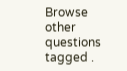Browse other questions tagged .